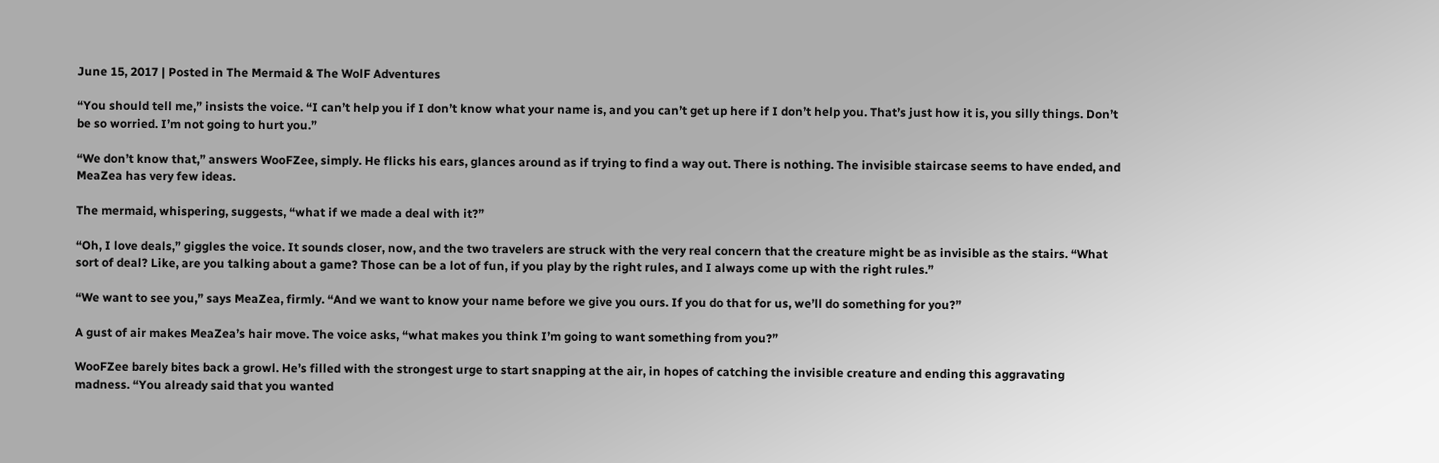June 15, 2017 | Posted in The Mermaid & The WolF Adventures

“You should tell me,” insists the voice. “I can’t help you if I don’t know what your name is, and you can’t get up here if I don’t help you. That’s just how it is, you silly things. Don’t be so worried. I’m not going to hurt you.”

“We don’t know that,” answers WooFZee, simply. He flicks his ears, glances around as if trying to find a way out. There is nothing. The invisible staircase seems to have ended, and MeaZea has very few ideas.

The mermaid, whispering, suggests, “what if we made a deal with it?”

“Oh, I love deals,” giggles the voice. It sounds closer, now, and the two travelers are struck with the very real concern that the creature might be as invisible as the stairs. “What sort of deal? Like, are you talking about a game? Those can be a lot of fun, if you play by the right rules, and I always come up with the right rules.”

“We want to see you,” says MeaZea, firmly. “And we want to know your name before we give you ours. If you do that for us, we’ll do something for you?”

A gust of air makes MeaZea’s hair move. The voice asks, “what makes you think I’m going to want something from you?”

WooFZee barely bites back a growl. He’s filled with the strongest urge to start snapping at the air, in hopes of catching the invisible creature and ending this aggravating madness. “You already said that you wanted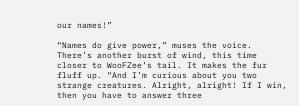our names!”

“Names do give power,” muses the voice. There’s another burst of wind, this time closer to WooFZee’s tail. It makes the fur fluff up. “And I’m curious about you two strange creatures. Alright, alright! If I win, then you have to answer three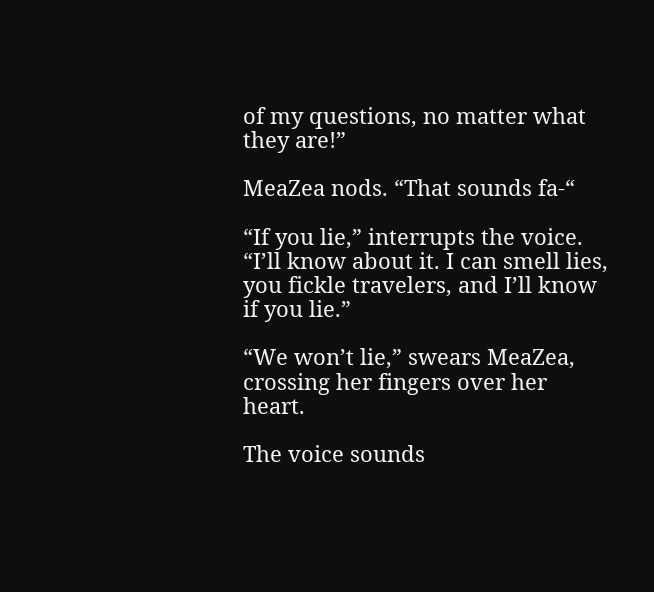of my questions, no matter what they are!”

MeaZea nods. “That sounds fa-“

“If you lie,” interrupts the voice. “I’ll know about it. I can smell lies, you fickle travelers, and I’ll know if you lie.”

“We won’t lie,” swears MeaZea, crossing her fingers over her heart.

The voice sounds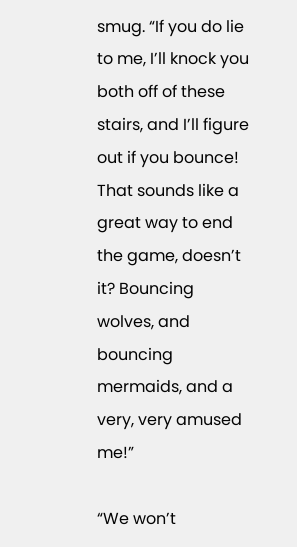smug. “If you do lie to me, I’ll knock you both off of these stairs, and I’ll figure out if you bounce! That sounds like a great way to end the game, doesn’t it? Bouncing wolves, and bouncing mermaids, and a very, very amused me!”

“We won’t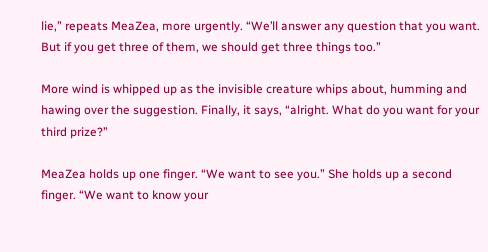lie,” repeats MeaZea, more urgently. “We’ll answer any question that you want. But if you get three of them, we should get three things too.”

More wind is whipped up as the invisible creature whips about, humming and hawing over the suggestion. Finally, it says, “alright. What do you want for your third prize?”

MeaZea holds up one finger. “We want to see you.” She holds up a second finger. “We want to know your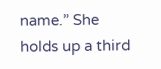name.” She holds up a third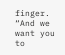finger. “And we want you to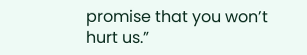promise that you won’t hurt us.”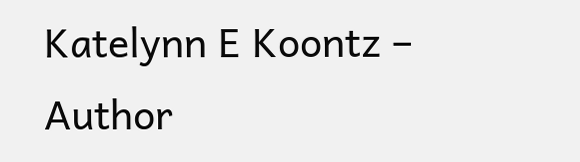Katelynn E Koontz – Author